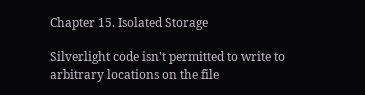Chapter 15. Isolated Storage

Silverlight code isn't permitted to write to arbitrary locations on the file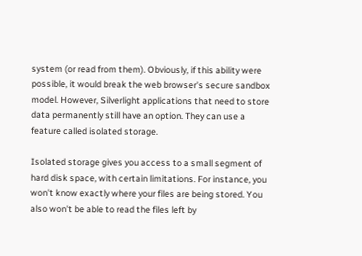system (or read from them). Obviously, if this ability were possible, it would break the web browser's secure sandbox model. However, Silverlight applications that need to store data permanently still have an option. They can use a feature called isolated storage.

Isolated storage gives you access to a small segment of hard disk space, with certain limitations. For instance, you won't know exactly where your files are being stored. You also won't be able to read the files left by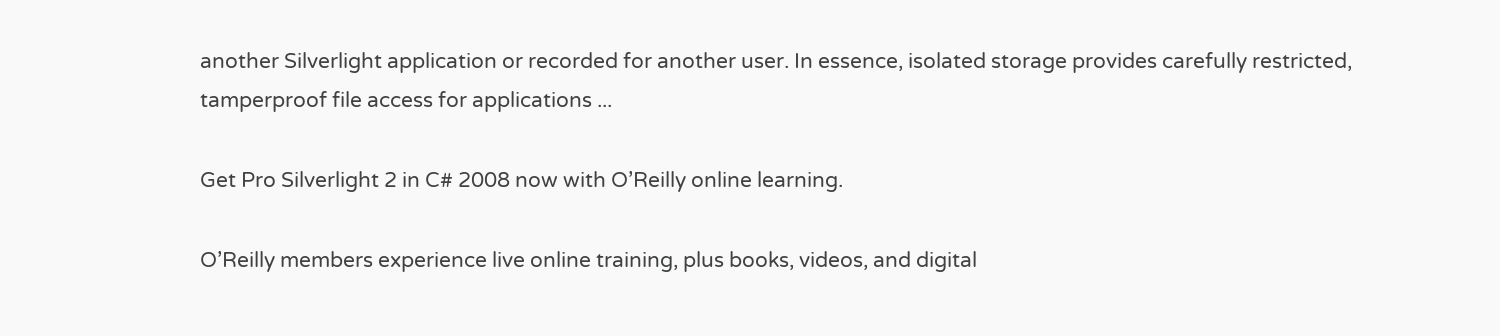another Silverlight application or recorded for another user. In essence, isolated storage provides carefully restricted, tamperproof file access for applications ...

Get Pro Silverlight 2 in C# 2008 now with O’Reilly online learning.

O’Reilly members experience live online training, plus books, videos, and digital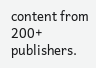content from 200+ publishers.